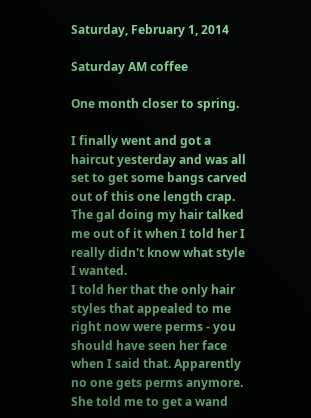Saturday, February 1, 2014

Saturday AM coffee

One month closer to spring.

I finally went and got a haircut yesterday and was all set to get some bangs carved out of this one length crap. The gal doing my hair talked me out of it when I told her I really didn't know what style I wanted.
I told her that the only hair styles that appealed to me right now were perms - you should have seen her face when I said that. Apparently no one gets perms anymore. She told me to get a wand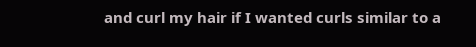and curl my hair if I wanted curls similar to a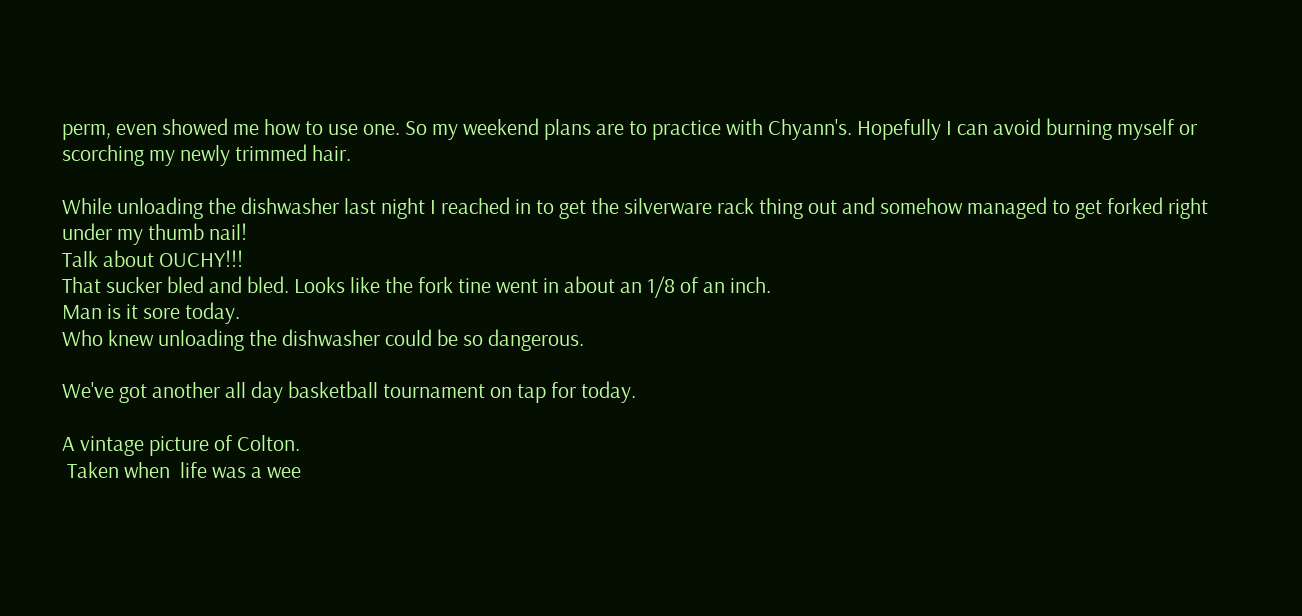perm, even showed me how to use one. So my weekend plans are to practice with Chyann's. Hopefully I can avoid burning myself or scorching my newly trimmed hair.

While unloading the dishwasher last night I reached in to get the silverware rack thing out and somehow managed to get forked right under my thumb nail!
Talk about OUCHY!!!
That sucker bled and bled. Looks like the fork tine went in about an 1/8 of an inch.
Man is it sore today.
Who knew unloading the dishwasher could be so dangerous.

We've got another all day basketball tournament on tap for today.

A vintage picture of Colton.
 Taken when  life was a wee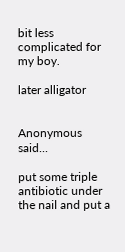bit less complicated for my boy.

later alligator


Anonymous said...

put some triple antibiotic under the nail and put a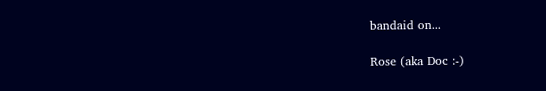bandaid on...

Rose (aka Doc :-)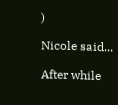)

Nicole said...

After while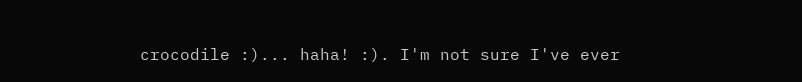crocodile :)... haha! :). I'm not sure I've ever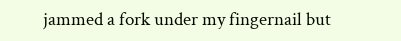jammed a fork under my fingernail but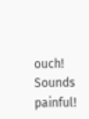ouch! Sounds painful!